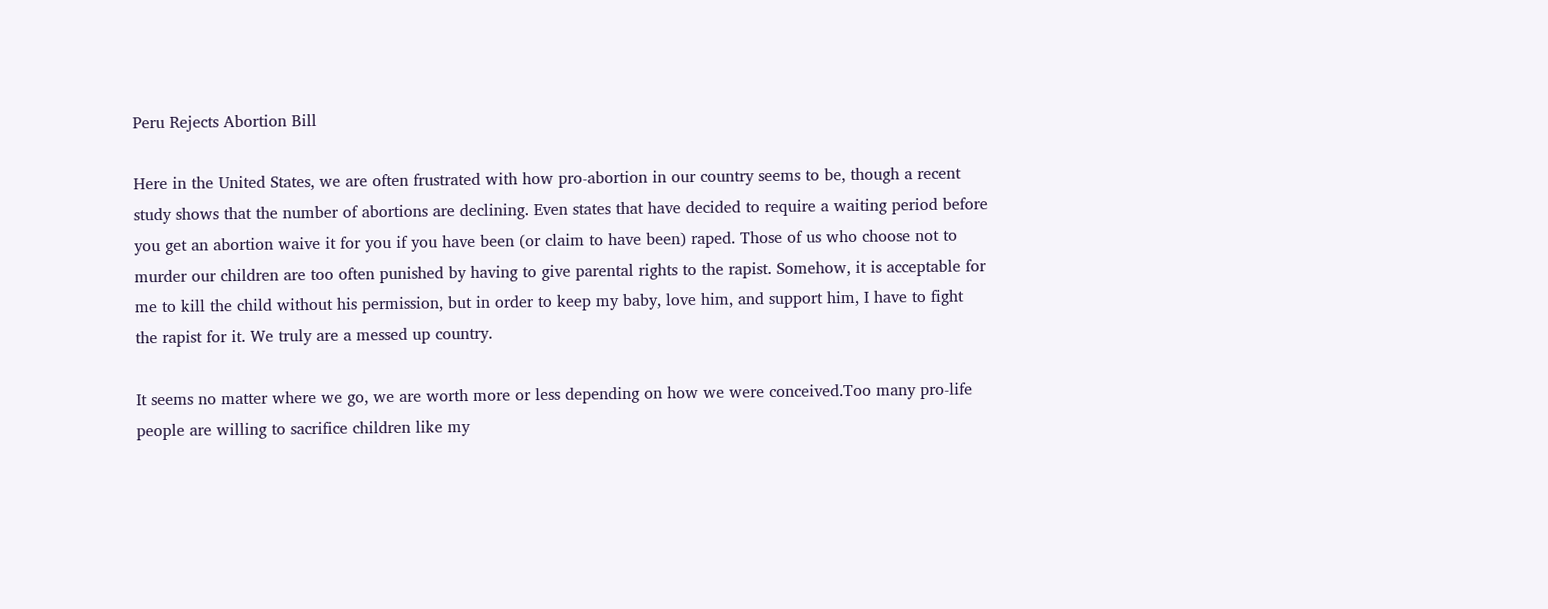Peru Rejects Abortion Bill

Here in the United States, we are often frustrated with how pro-abortion in our country seems to be, though a recent study shows that the number of abortions are declining. Even states that have decided to require a waiting period before you get an abortion waive it for you if you have been (or claim to have been) raped. Those of us who choose not to murder our children are too often punished by having to give parental rights to the rapist. Somehow, it is acceptable for me to kill the child without his permission, but in order to keep my baby, love him, and support him, I have to fight the rapist for it. We truly are a messed up country.

It seems no matter where we go, we are worth more or less depending on how we were conceived.Too many pro-life people are willing to sacrifice children like my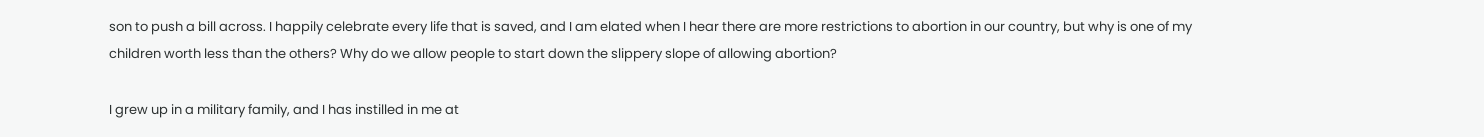son to push a bill across. I happily celebrate every life that is saved, and I am elated when I hear there are more restrictions to abortion in our country, but why is one of my children worth less than the others? Why do we allow people to start down the slippery slope of allowing abortion?

I grew up in a military family, and I has instilled in me at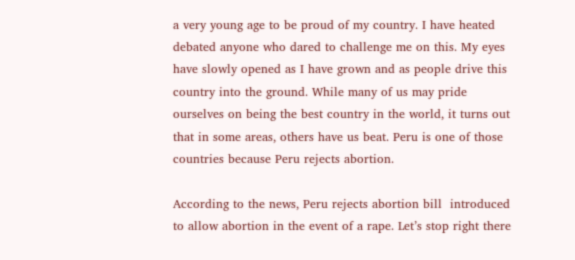a very young age to be proud of my country. I have heated debated anyone who dared to challenge me on this. My eyes have slowly opened as I have grown and as people drive this country into the ground. While many of us may pride ourselves on being the best country in the world, it turns out that in some areas, others have us beat. Peru is one of those countries because Peru rejects abortion.

According to the news, Peru rejects abortion bill  introduced to allow abortion in the event of a rape. Let’s stop right there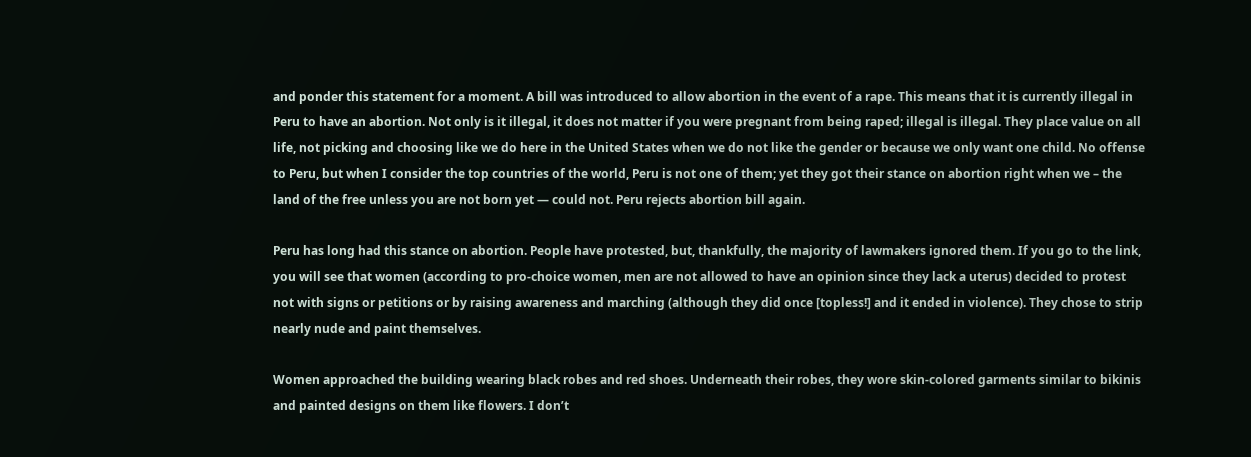and ponder this statement for a moment. A bill was introduced to allow abortion in the event of a rape. This means that it is currently illegal in Peru to have an abortion. Not only is it illegal, it does not matter if you were pregnant from being raped; illegal is illegal. They place value on all life, not picking and choosing like we do here in the United States when we do not like the gender or because we only want one child. No offense to Peru, but when I consider the top countries of the world, Peru is not one of them; yet they got their stance on abortion right when we – the land of the free unless you are not born yet — could not. Peru rejects abortion bill again.

Peru has long had this stance on abortion. People have protested, but, thankfully, the majority of lawmakers ignored them. If you go to the link, you will see that women (according to pro-choice women, men are not allowed to have an opinion since they lack a uterus) decided to protest not with signs or petitions or by raising awareness and marching (although they did once [topless!] and it ended in violence). They chose to strip nearly nude and paint themselves.

Women approached the building wearing black robes and red shoes. Underneath their robes, they wore skin-colored garments similar to bikinis and painted designs on them like flowers. I don’t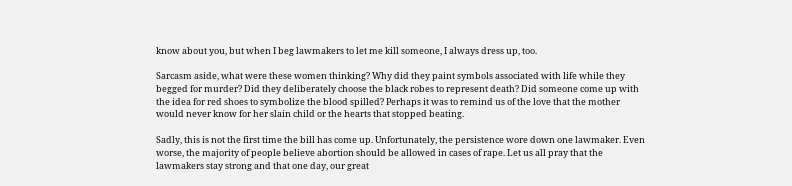know about you, but when I beg lawmakers to let me kill someone, I always dress up, too.

Sarcasm aside, what were these women thinking? Why did they paint symbols associated with life while they begged for murder? Did they deliberately choose the black robes to represent death? Did someone come up with the idea for red shoes to symbolize the blood spilled? Perhaps it was to remind us of the love that the mother would never know for her slain child or the hearts that stopped beating.

Sadly, this is not the first time the bill has come up. Unfortunately, the persistence wore down one lawmaker. Even worse, the majority of people believe abortion should be allowed in cases of rape. Let us all pray that the lawmakers stay strong and that one day, our great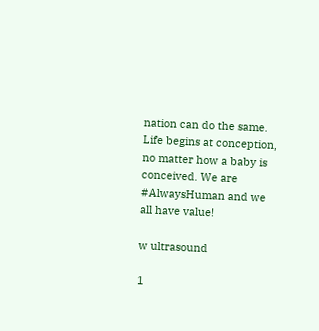nation can do the same. Life begins at conception, no matter how a baby is conceived. We are #AlwaysHuman and we all have value!

w ultrasound

1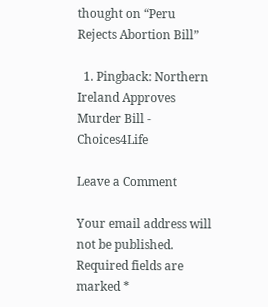thought on “Peru Rejects Abortion Bill”

  1. Pingback: Northern Ireland Approves Murder Bill - Choices4Life

Leave a Comment

Your email address will not be published. Required fields are marked *